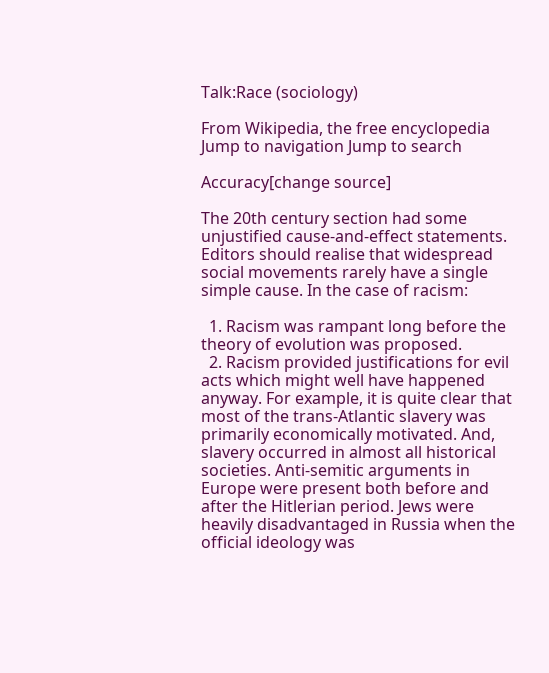Talk:Race (sociology)

From Wikipedia, the free encyclopedia
Jump to navigation Jump to search

Accuracy[change source]

The 20th century section had some unjustified cause-and-effect statements. Editors should realise that widespread social movements rarely have a single simple cause. In the case of racism:

  1. Racism was rampant long before the theory of evolution was proposed.
  2. Racism provided justifications for evil acts which might well have happened anyway. For example, it is quite clear that most of the trans-Atlantic slavery was primarily economically motivated. And, slavery occurred in almost all historical societies. Anti-semitic arguments in Europe were present both before and after the Hitlerian period. Jews were heavily disadvantaged in Russia when the official ideology was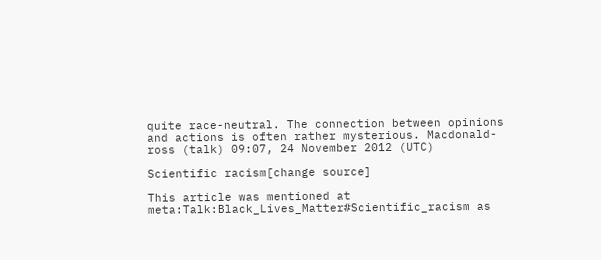quite race-neutral. The connection between opinions and actions is often rather mysterious. Macdonald-ross (talk) 09:07, 24 November 2012 (UTC)

Scientific racism[change source]

This article was mentioned at meta:Talk:Black_Lives_Matter#Scientific_racism as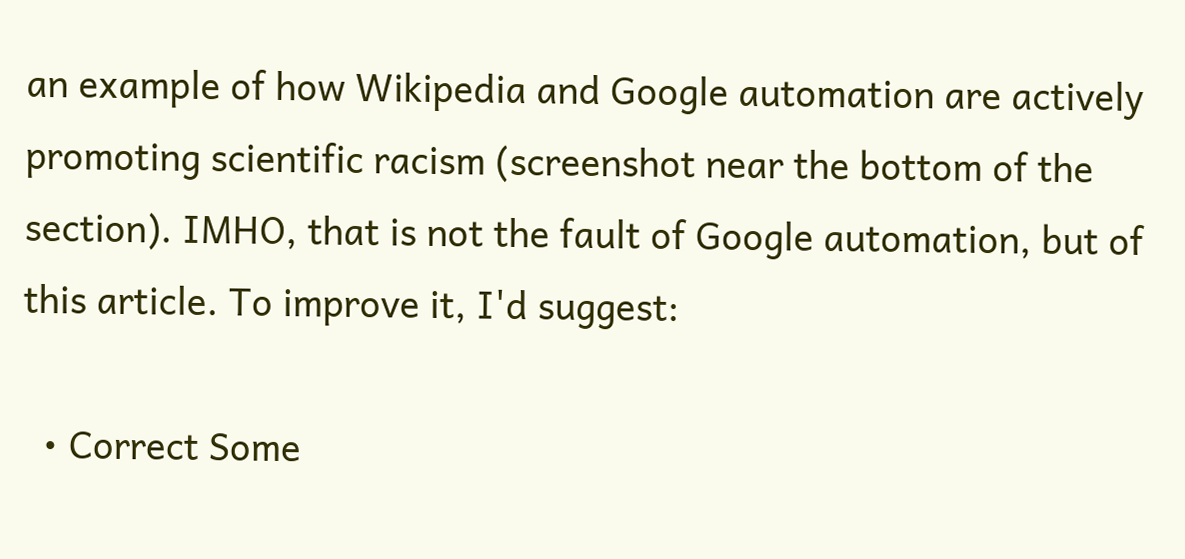an example of how Wikipedia and Google automation are actively promoting scientific racism (screenshot near the bottom of the section). IMHO, that is not the fault of Google automation, but of this article. To improve it, I'd suggest:

  • Correct Some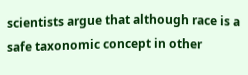scientists argue that although race is a safe taxonomic concept in other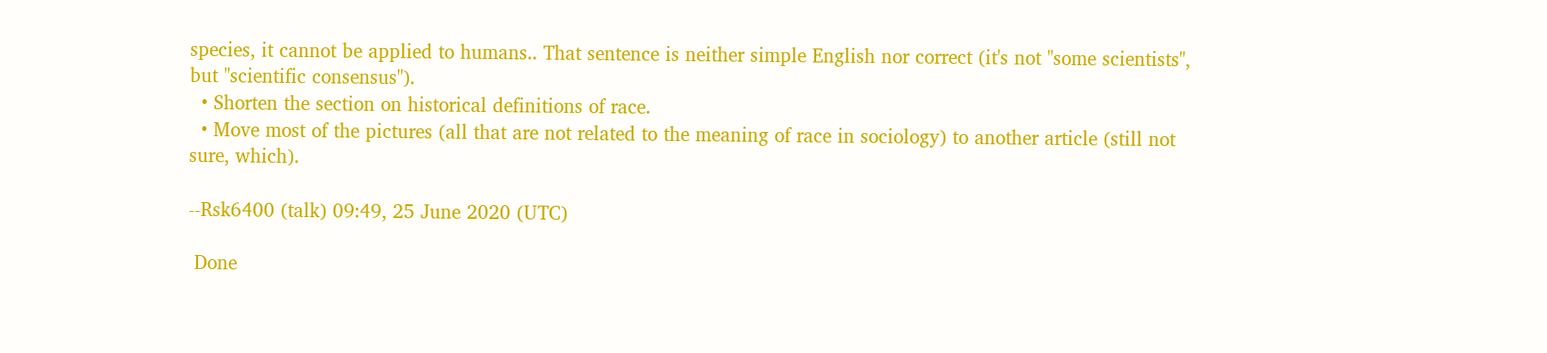species, it cannot be applied to humans.. That sentence is neither simple English nor correct (it's not "some scientists", but "scientific consensus").
  • Shorten the section on historical definitions of race.
  • Move most of the pictures (all that are not related to the meaning of race in sociology) to another article (still not sure, which).

--Rsk6400 (talk) 09:49, 25 June 2020 (UTC)

 Done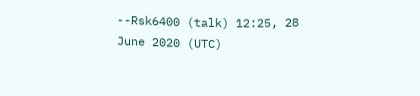--Rsk6400 (talk) 12:25, 28 June 2020 (UTC)